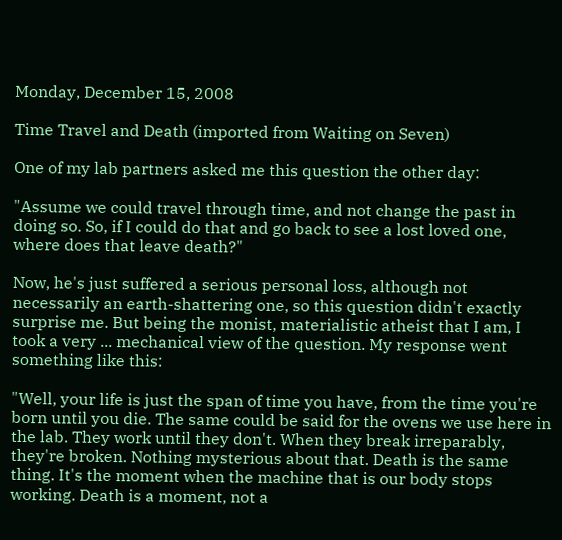Monday, December 15, 2008

Time Travel and Death (imported from Waiting on Seven)

One of my lab partners asked me this question the other day:

"Assume we could travel through time, and not change the past in doing so. So, if I could do that and go back to see a lost loved one, where does that leave death?"

Now, he's just suffered a serious personal loss, although not necessarily an earth-shattering one, so this question didn't exactly surprise me. But being the monist, materialistic atheist that I am, I took a very ... mechanical view of the question. My response went something like this:

"Well, your life is just the span of time you have, from the time you're born until you die. The same could be said for the ovens we use here in the lab. They work until they don't. When they break irreparably, they're broken. Nothing mysterious about that. Death is the same thing. It's the moment when the machine that is our body stops working. Death is a moment, not a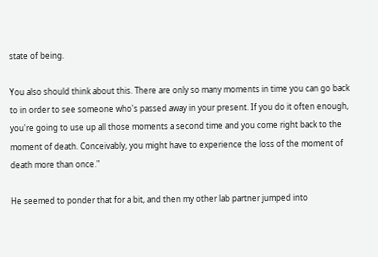state of being.

You also should think about this. There are only so many moments in time you can go back to in order to see someone who's passed away in your present. If you do it often enough, you're going to use up all those moments a second time and you come right back to the moment of death. Conceivably, you might have to experience the loss of the moment of death more than once."

He seemed to ponder that for a bit, and then my other lab partner jumped into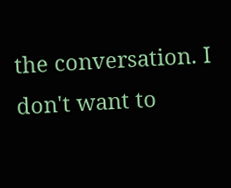the conversation. I don't want to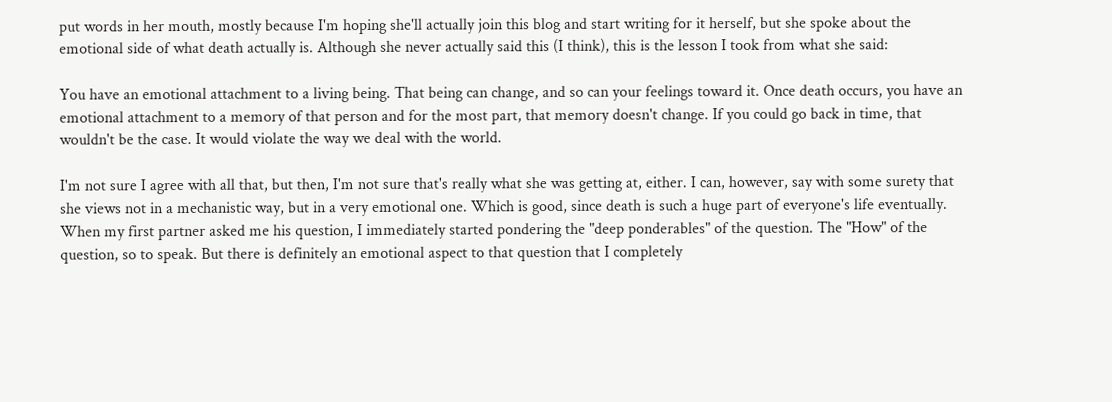put words in her mouth, mostly because I'm hoping she'll actually join this blog and start writing for it herself, but she spoke about the emotional side of what death actually is. Although she never actually said this (I think), this is the lesson I took from what she said:

You have an emotional attachment to a living being. That being can change, and so can your feelings toward it. Once death occurs, you have an emotional attachment to a memory of that person and for the most part, that memory doesn't change. If you could go back in time, that wouldn't be the case. It would violate the way we deal with the world.

I'm not sure I agree with all that, but then, I'm not sure that's really what she was getting at, either. I can, however, say with some surety that she views not in a mechanistic way, but in a very emotional one. Which is good, since death is such a huge part of everyone's life eventually. When my first partner asked me his question, I immediately started pondering the "deep ponderables" of the question. The "How" of the question, so to speak. But there is definitely an emotional aspect to that question that I completely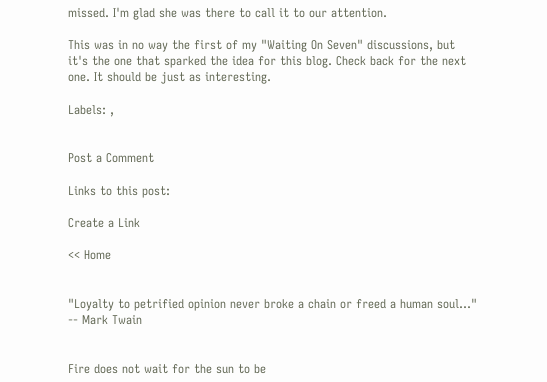missed. I'm glad she was there to call it to our attention.

This was in no way the first of my "Waiting On Seven" discussions, but it's the one that sparked the idea for this blog. Check back for the next one. It should be just as interesting.

Labels: ,


Post a Comment

Links to this post:

Create a Link

<< Home


"Loyalty to petrified opinion never broke a chain or freed a human soul..." -- Mark Twain


Fire does not wait for the sun to be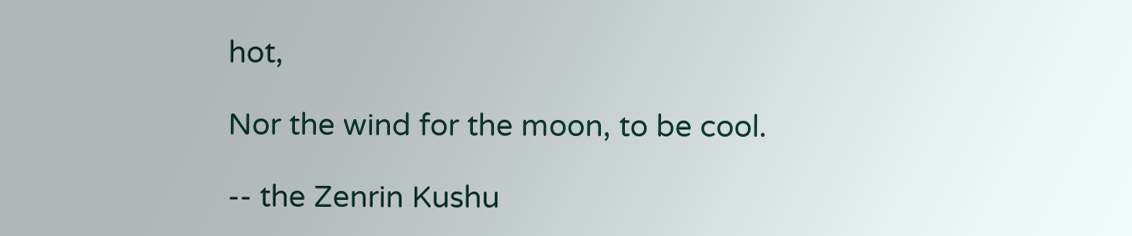hot,

Nor the wind for the moon, to be cool.

-- the Zenrin Kushu